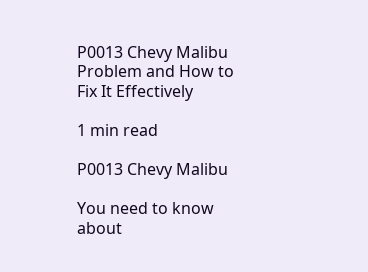P0013 Chevy Malibu Problem and How to Fix It Effectively

1 min read

P0013 Chevy Malibu

You need to know about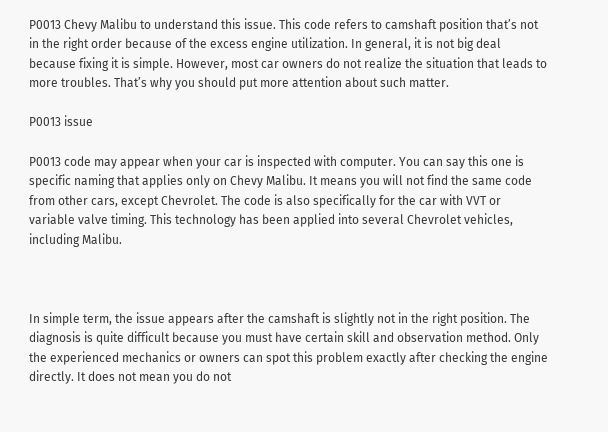P0013 Chevy Malibu to understand this issue. This code refers to camshaft position that’s not in the right order because of the excess engine utilization. In general, it is not big deal because fixing it is simple. However, most car owners do not realize the situation that leads to more troubles. That’s why you should put more attention about such matter.

P0013 issue

P0013 code may appear when your car is inspected with computer. You can say this one is specific naming that applies only on Chevy Malibu. It means you will not find the same code from other cars, except Chevrolet. The code is also specifically for the car with VVT or variable valve timing. This technology has been applied into several Chevrolet vehicles, including Malibu.



In simple term, the issue appears after the camshaft is slightly not in the right position. The diagnosis is quite difficult because you must have certain skill and observation method. Only the experienced mechanics or owners can spot this problem exactly after checking the engine directly. It does not mean you do not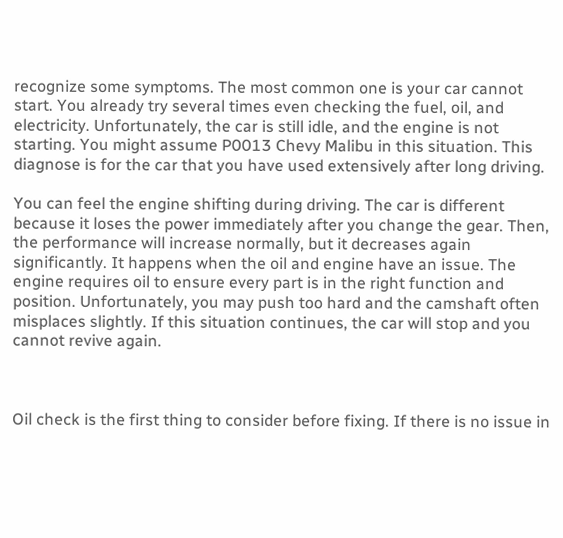recognize some symptoms. The most common one is your car cannot start. You already try several times even checking the fuel, oil, and electricity. Unfortunately, the car is still idle, and the engine is not starting. You might assume P0013 Chevy Malibu in this situation. This diagnose is for the car that you have used extensively after long driving.

You can feel the engine shifting during driving. The car is different because it loses the power immediately after you change the gear. Then, the performance will increase normally, but it decreases again significantly. It happens when the oil and engine have an issue. The engine requires oil to ensure every part is in the right function and position. Unfortunately, you may push too hard and the camshaft often misplaces slightly. If this situation continues, the car will stop and you cannot revive again.



Oil check is the first thing to consider before fixing. If there is no issue in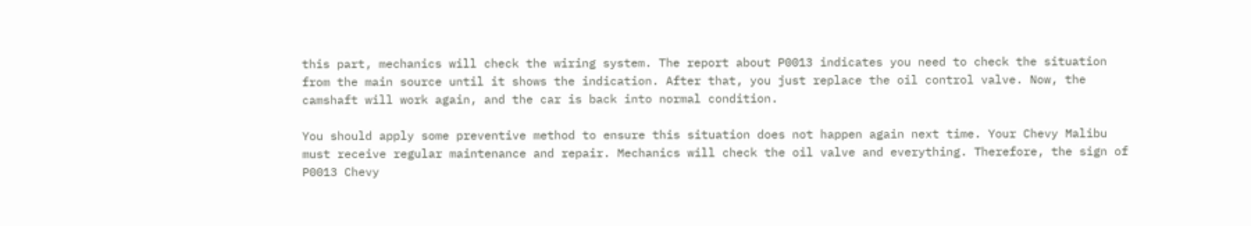this part, mechanics will check the wiring system. The report about P0013 indicates you need to check the situation from the main source until it shows the indication. After that, you just replace the oil control valve. Now, the camshaft will work again, and the car is back into normal condition.

You should apply some preventive method to ensure this situation does not happen again next time. Your Chevy Malibu must receive regular maintenance and repair. Mechanics will check the oil valve and everything. Therefore, the sign of P0013 Chevy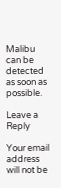Malibu can be detected as soon as possible.

Leave a Reply

Your email address will not be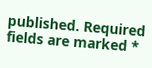published. Required fields are marked *